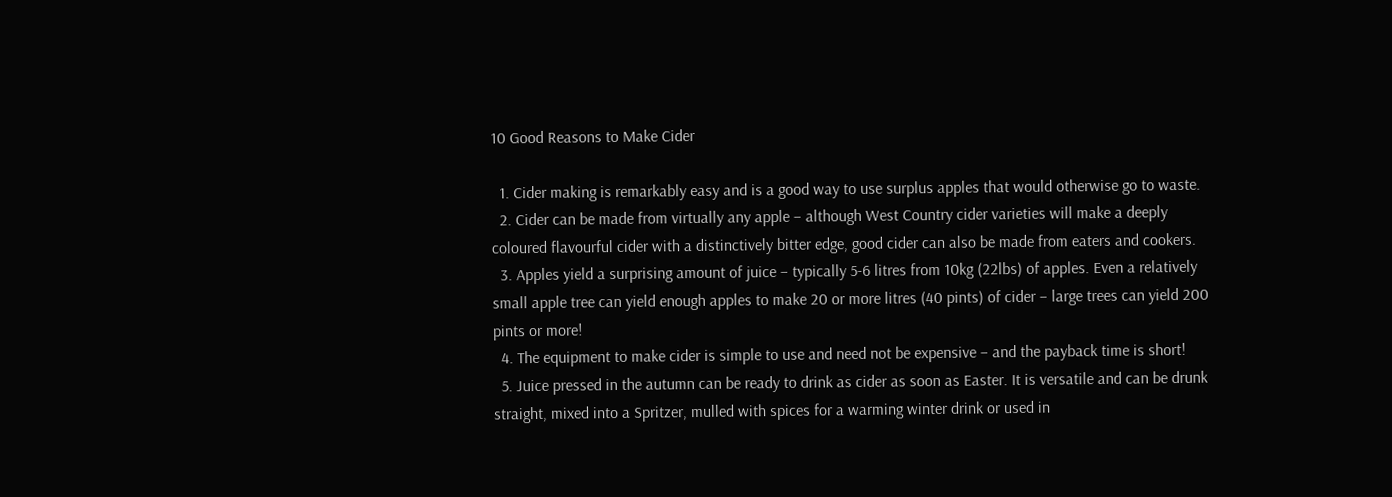10 Good Reasons to Make Cider

  1. Cider making is remarkably easy and is a good way to use surplus apples that would otherwise go to waste.
  2. Cider can be made from virtually any apple – although West Country cider varieties will make a deeply coloured flavourful cider with a distinctively bitter edge, good cider can also be made from eaters and cookers.
  3. Apples yield a surprising amount of juice – typically 5-6 litres from 10kg (22lbs) of apples. Even a relatively small apple tree can yield enough apples to make 20 or more litres (40 pints) of cider – large trees can yield 200 pints or more!
  4. The equipment to make cider is simple to use and need not be expensive – and the payback time is short!
  5. Juice pressed in the autumn can be ready to drink as cider as soon as Easter. It is versatile and can be drunk straight, mixed into a Spritzer, mulled with spices for a warming winter drink or used in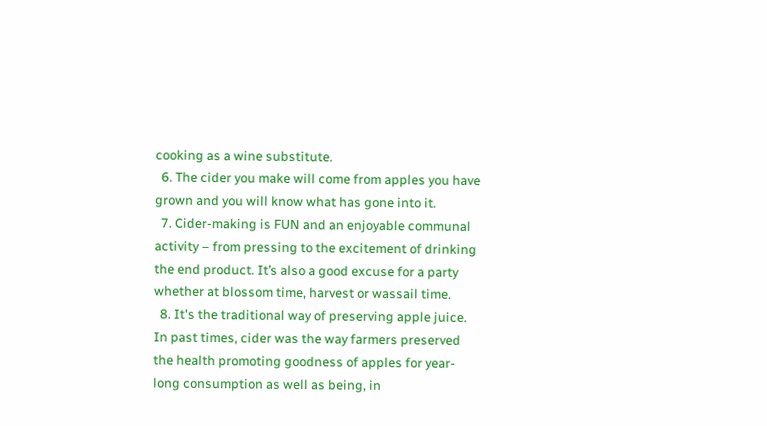cooking as a wine substitute.
  6. The cider you make will come from apples you have grown and you will know what has gone into it.
  7. Cider-making is FUN and an enjoyable communal activity – from pressing to the excitement of drinking the end product. It’s also a good excuse for a party whether at blossom time, harvest or wassail time.
  8. It's the traditional way of preserving apple juice. In past times, cider was the way farmers preserved the health promoting goodness of apples for year-long consumption as well as being, in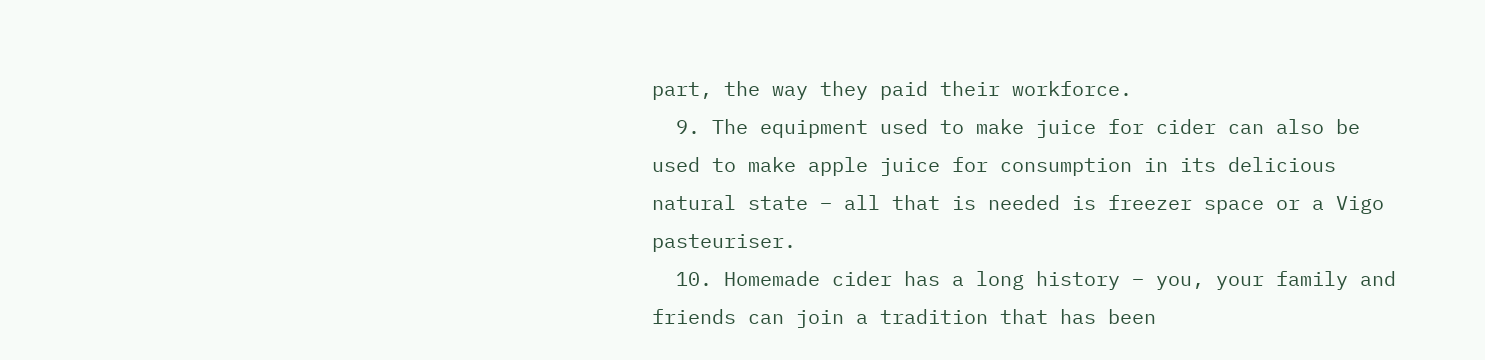part, the way they paid their workforce.
  9. The equipment used to make juice for cider can also be used to make apple juice for consumption in its delicious natural state – all that is needed is freezer space or a Vigo pasteuriser.
  10. Homemade cider has a long history – you, your family and friends can join a tradition that has been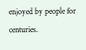enjoyed by people for centuries.